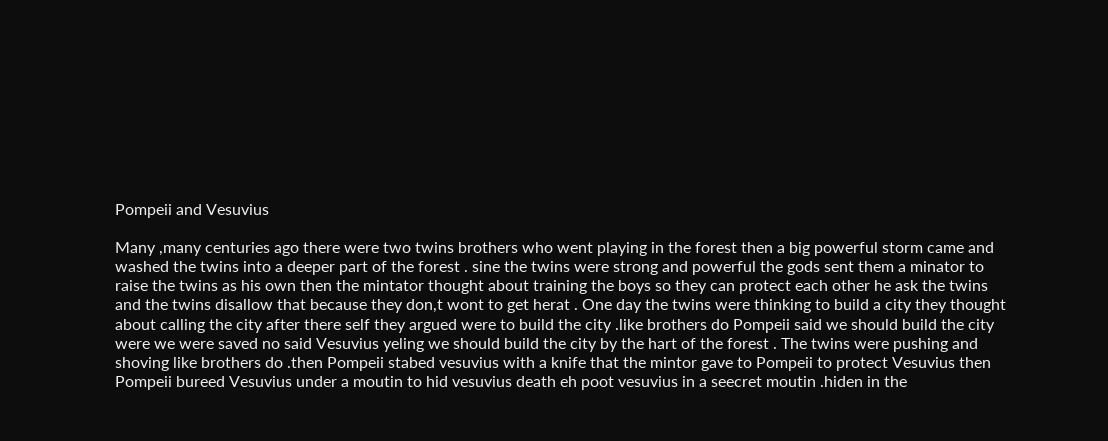Pompeii and Vesuvius

Many ,many centuries ago there were two twins brothers who went playing in the forest then a big powerful storm came and washed the twins into a deeper part of the forest . sine the twins were strong and powerful the gods sent them a minator to raise the twins as his own then the mintator thought about training the boys so they can protect each other he ask the twins and the twins disallow that because they don,t wont to get herat . One day the twins were thinking to build a city they thought about calling the city after there self they argued were to build the city .like brothers do Pompeii said we should build the city were we were saved no said Vesuvius yeling we should build the city by the hart of the forest . The twins were pushing and shoving like brothers do .then Pompeii stabed vesuvius with a knife that the mintor gave to Pompeii to protect Vesuvius then Pompeii bureed Vesuvius under a moutin to hid vesuvius death eh poot vesuvius in a seecret moutin .hiden in the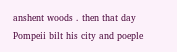anshent woods . then that day Pompeii bilt his city and poeple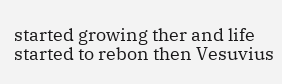started growing ther and life started to rebon then Vesuvius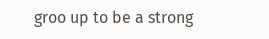groo up to be a strong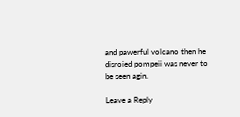and pawerful volcano then he disroied pompeii was never to be seen agin.

Leave a Reply